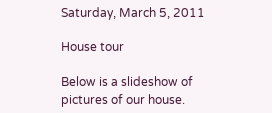Saturday, March 5, 2011

House tour

Below is a slideshow of pictures of our house.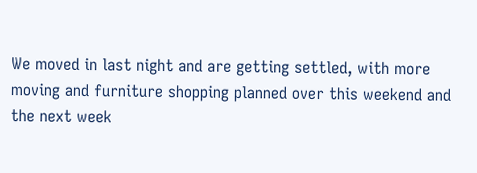We moved in last night and are getting settled, with more moving and furniture shopping planned over this weekend and the next week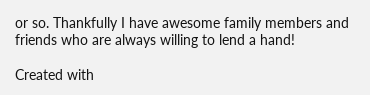or so. Thankfully I have awesome family members and friends who are always willing to lend a hand!

Created with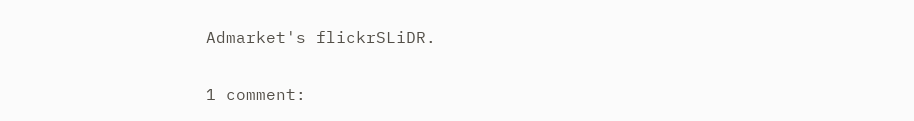Admarket's flickrSLiDR.

1 comment: